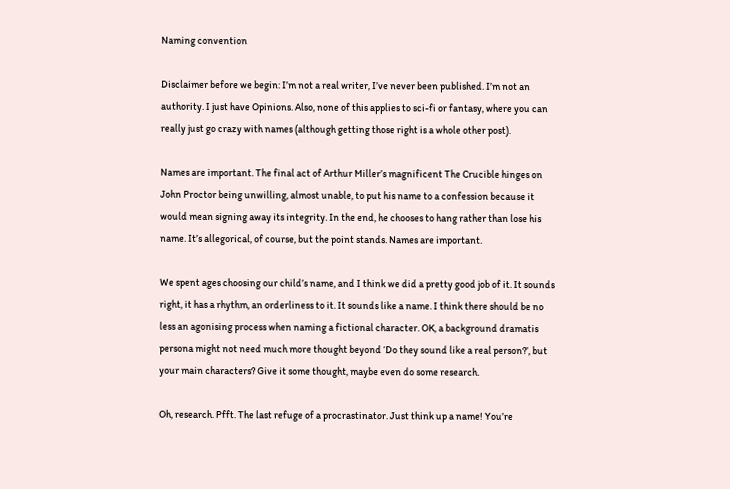Naming convention

Disclaimer before we begin: I’m not a real writer, I’ve never been published. I’m not an authority. I just have Opinions. Also, none of this applies to sci-fi or fantasy, where you can really just go crazy with names (although getting those right is a whole other post).

Names are important. The final act of Arthur Miller’s magnificent The Crucible hinges on John Proctor being unwilling, almost unable, to put his name to a confession because it would mean signing away its integrity. In the end, he chooses to hang rather than lose his name. It’s allegorical, of course, but the point stands. Names are important.

We spent ages choosing our child’s name, and I think we did a pretty good job of it. It sounds right, it has a rhythm, an orderliness to it. It sounds like a name. I think there should be no less an agonising process when naming a fictional character. OK, a background dramatis persona might not need much more thought beyond ‘Do they sound like a real person?’, but your main characters? Give it some thought, maybe even do some research.

Oh, research. Pfft. The last refuge of a procrastinator. Just think up a name! You’re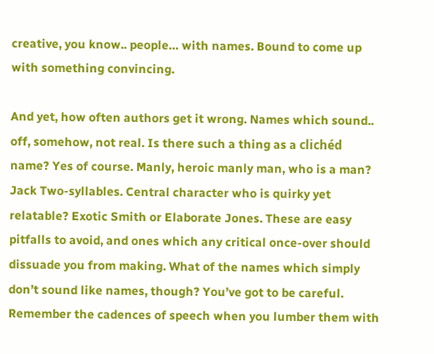creative, you know.. people… with names. Bound to come up with something convincing.

And yet, how often authors get it wrong. Names which sound.. off, somehow, not real. Is there such a thing as a clichéd name? Yes of course. Manly, heroic manly man, who is a man? Jack Two-syllables. Central character who is quirky yet relatable? Exotic Smith or Elaborate Jones. These are easy pitfalls to avoid, and ones which any critical once-over should dissuade you from making. What of the names which simply don’t sound like names, though? You’ve got to be careful. Remember the cadences of speech when you lumber them with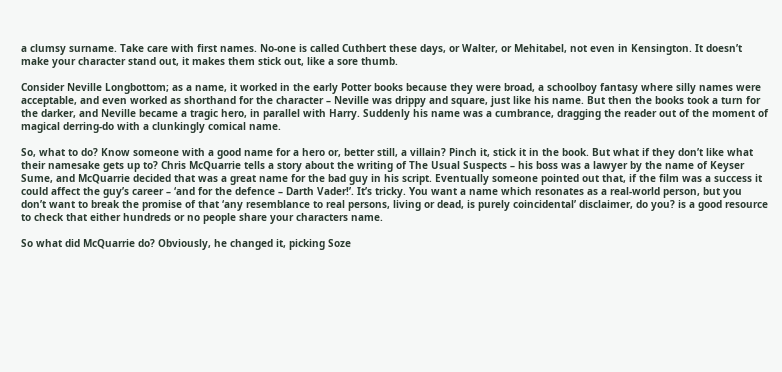a clumsy surname. Take care with first names. No-one is called Cuthbert these days, or Walter, or Mehitabel, not even in Kensington. It doesn’t make your character stand out, it makes them stick out, like a sore thumb.

Consider Neville Longbottom; as a name, it worked in the early Potter books because they were broad, a schoolboy fantasy where silly names were acceptable, and even worked as shorthand for the character – Neville was drippy and square, just like his name. But then the books took a turn for the darker, and Neville became a tragic hero, in parallel with Harry. Suddenly his name was a cumbrance, dragging the reader out of the moment of magical derring-do with a clunkingly comical name.

So, what to do? Know someone with a good name for a hero or, better still, a villain? Pinch it, stick it in the book. But what if they don’t like what their namesake gets up to? Chris McQuarrie tells a story about the writing of The Usual Suspects – his boss was a lawyer by the name of Keyser Sume, and McQuarrie decided that was a great name for the bad guy in his script. Eventually someone pointed out that, if the film was a success it could affect the guy’s career – ‘and for the defence – Darth Vader!’. It’s tricky. You want a name which resonates as a real-world person, but you don’t want to break the promise of that ‘any resemblance to real persons, living or dead, is purely coincidental’ disclaimer, do you? is a good resource to check that either hundreds or no people share your characters name.

So what did McQuarrie do? Obviously, he changed it, picking Soze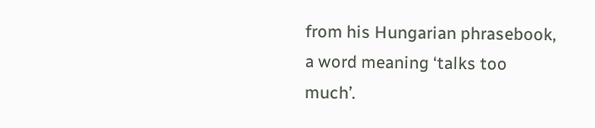from his Hungarian phrasebook, a word meaning ‘talks too much’.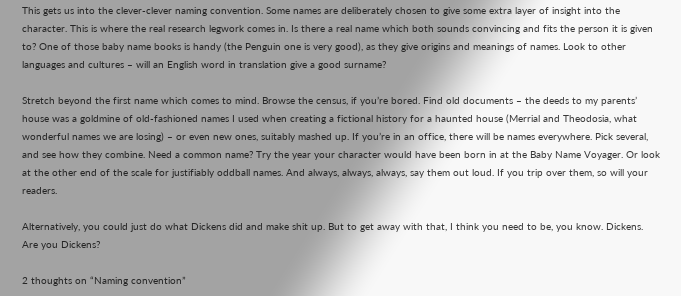This gets us into the clever-clever naming convention. Some names are deliberately chosen to give some extra layer of insight into the character. This is where the real research legwork comes in. Is there a real name which both sounds convincing and fits the person it is given to? One of those baby name books is handy (the Penguin one is very good), as they give origins and meanings of names. Look to other languages and cultures – will an English word in translation give a good surname?

Stretch beyond the first name which comes to mind. Browse the census, if you’re bored. Find old documents – the deeds to my parents’ house was a goldmine of old-fashioned names I used when creating a fictional history for a haunted house (Merrial and Theodosia, what wonderful names we are losing) – or even new ones, suitably mashed up. If you’re in an office, there will be names everywhere. Pick several, and see how they combine. Need a common name? Try the year your character would have been born in at the Baby Name Voyager. Or look at the other end of the scale for justifiably oddball names. And always, always, always, say them out loud. If you trip over them, so will your readers.

Alternatively, you could just do what Dickens did and make shit up. But to get away with that, I think you need to be, you know. Dickens. Are you Dickens?

2 thoughts on “Naming convention”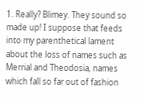1. Really? Blimey. They sound so made up! I suppose that feeds into my parenthetical lament about the loss of names such as Merrial and Theodosia, names which fall so far out of fashion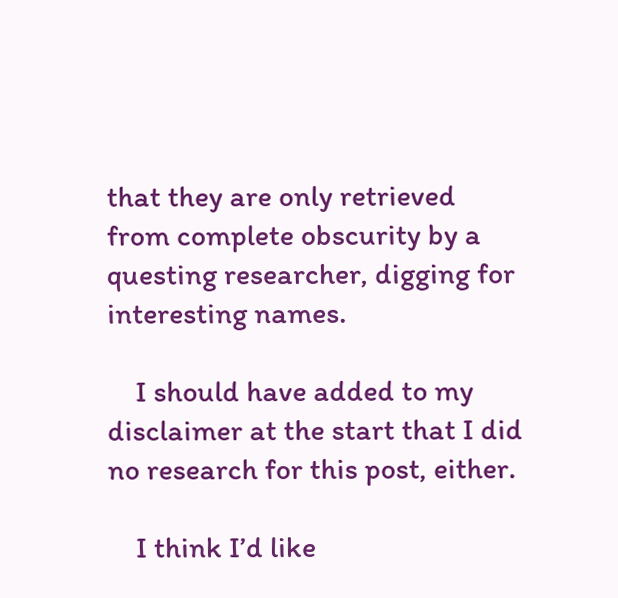that they are only retrieved from complete obscurity by a questing researcher, digging for interesting names.

    I should have added to my disclaimer at the start that I did no research for this post, either.

    I think I’d like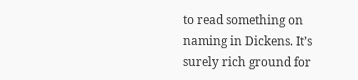to read something on naming in Dickens. It’s surely rich ground for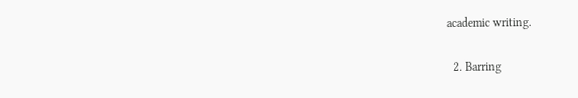academic writing.

  2. Barring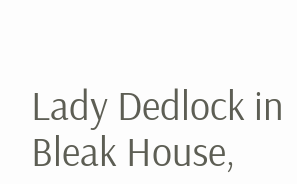Lady Dedlock in Bleak House,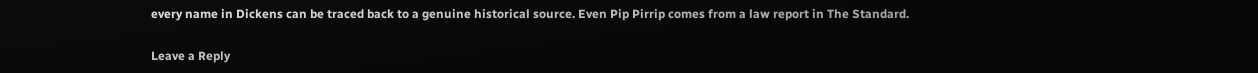every name in Dickens can be traced back to a genuine historical source. Even Pip Pirrip comes from a law report in The Standard.

Leave a Reply